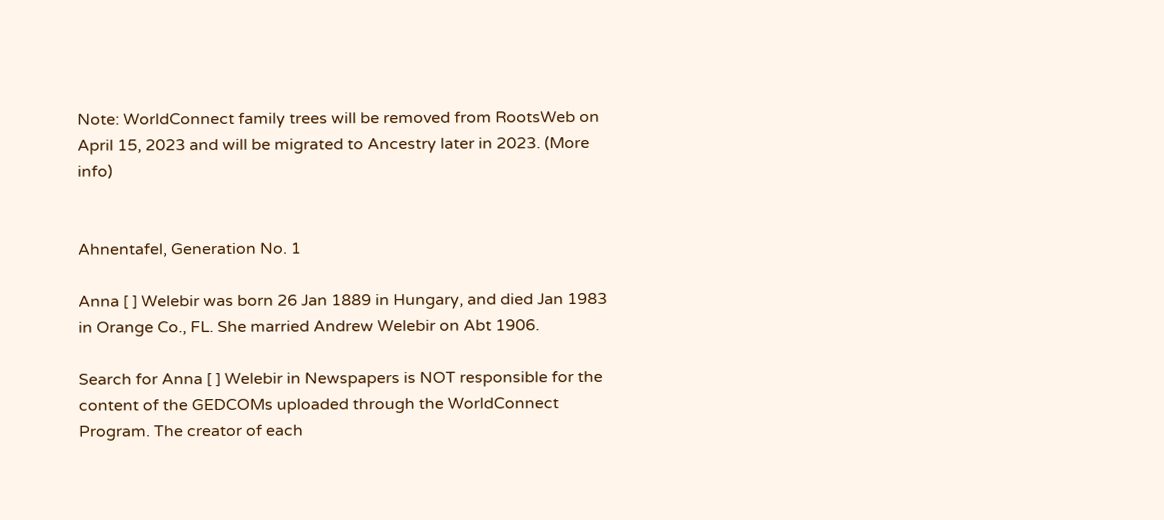Note: WorldConnect family trees will be removed from RootsWeb on April 15, 2023 and will be migrated to Ancestry later in 2023. (More info)


Ahnentafel, Generation No. 1

Anna [ ] Welebir was born 26 Jan 1889 in Hungary, and died Jan 1983 in Orange Co., FL. She married Andrew Welebir on Abt 1906.

Search for Anna [ ] Welebir in Newspapers is NOT responsible for the content of the GEDCOMs uploaded through the WorldConnect Program. The creator of each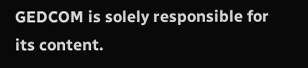GEDCOM is solely responsible for its content.